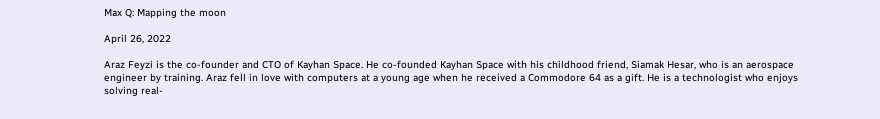Max Q: Mapping the moon

April 26, 2022

Araz Feyzi is the co-founder and CTO of Kayhan Space. He co-founded Kayhan Space with his childhood friend, Siamak Hesar, who is an aerospace engineer by training. Araz fell in love with computers at a young age when he received a Commodore 64 as a gift. He is a technologist who enjoys solving real-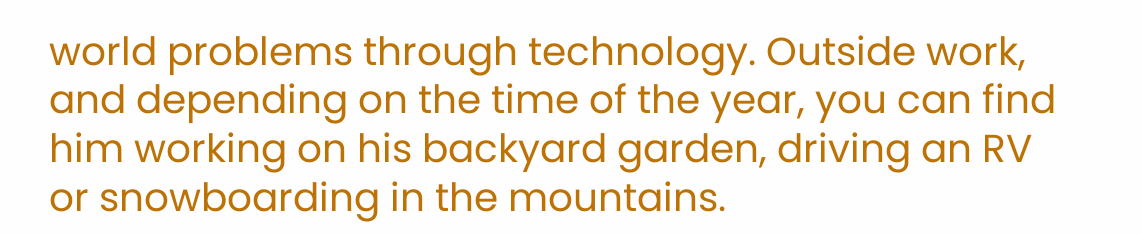world problems through technology. Outside work, and depending on the time of the year, you can find him working on his backyard garden, driving an RV or snowboarding in the mountains.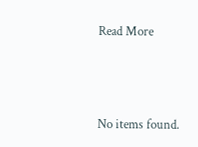Read More



No items found.